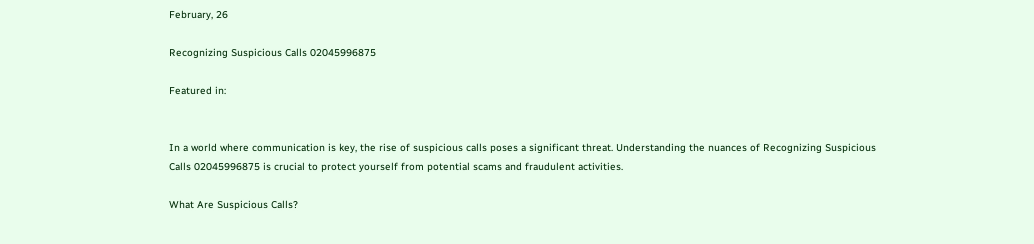February, 26

Recognizing Suspicious Calls 02045996875

Featured in:


In a world where communication is key, the rise of suspicious calls poses a significant threat. Understanding the nuances of Recognizing Suspicious Calls 02045996875 is crucial to protect yourself from potential scams and fraudulent activities.

What Are Suspicious Calls?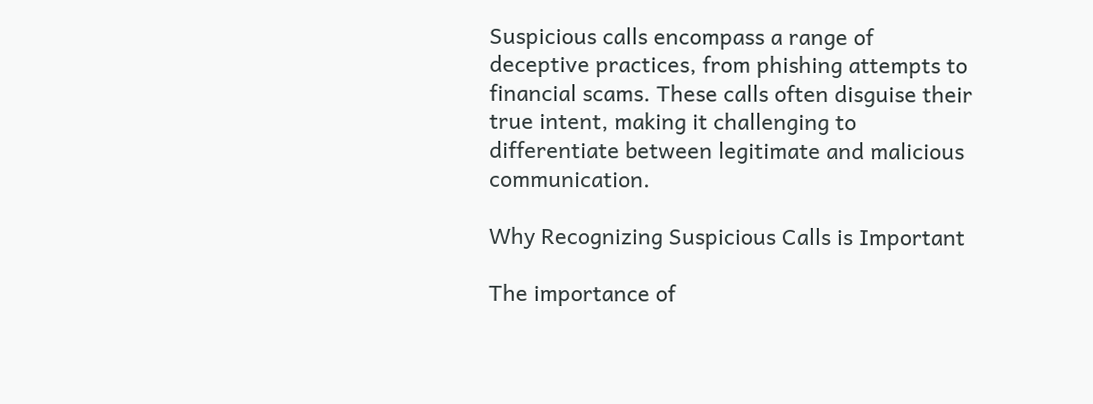Suspicious calls encompass a range of deceptive practices, from phishing attempts to financial scams. These calls often disguise their true intent, making it challenging to differentiate between legitimate and malicious communication.

Why Recognizing Suspicious Calls is Important

The importance of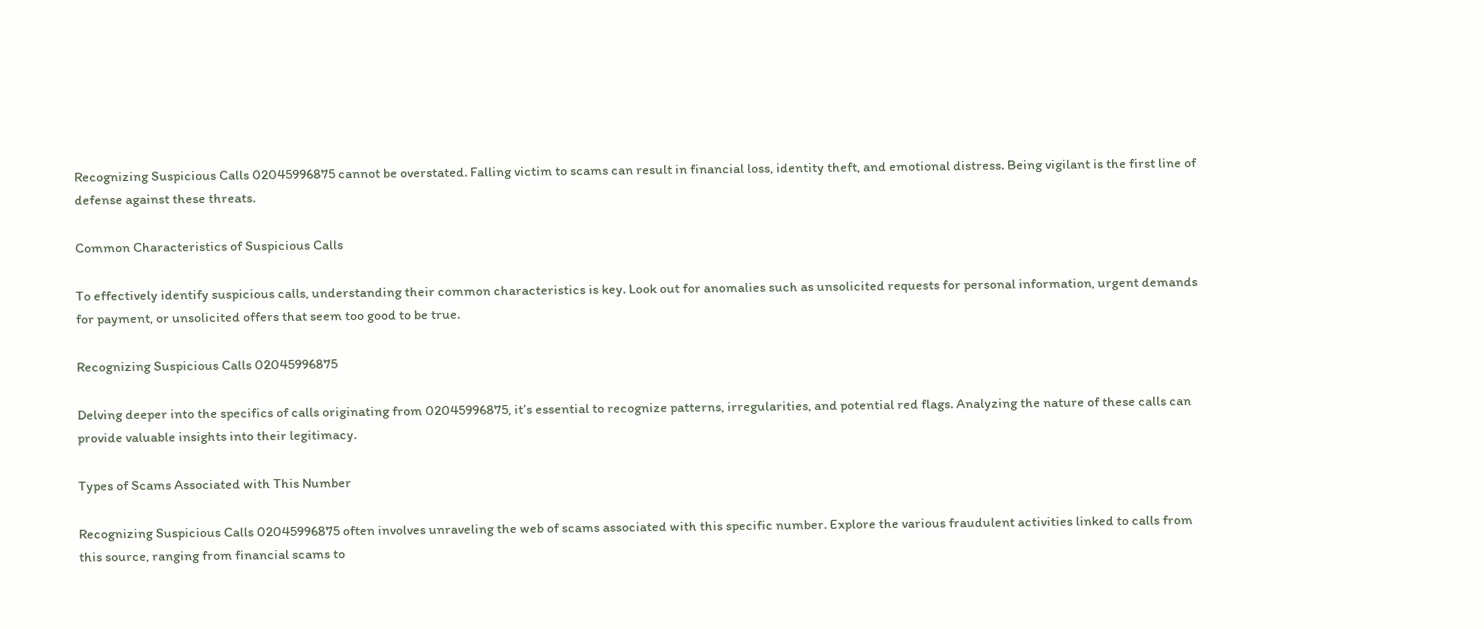Recognizing Suspicious Calls 02045996875 cannot be overstated. Falling victim to scams can result in financial loss, identity theft, and emotional distress. Being vigilant is the first line of defense against these threats.

Common Characteristics of Suspicious Calls

To effectively identify suspicious calls, understanding their common characteristics is key. Look out for anomalies such as unsolicited requests for personal information, urgent demands for payment, or unsolicited offers that seem too good to be true.

Recognizing Suspicious Calls 02045996875

Delving deeper into the specifics of calls originating from 02045996875, it’s essential to recognize patterns, irregularities, and potential red flags. Analyzing the nature of these calls can provide valuable insights into their legitimacy.

Types of Scams Associated with This Number

Recognizing Suspicious Calls 02045996875 often involves unraveling the web of scams associated with this specific number. Explore the various fraudulent activities linked to calls from this source, ranging from financial scams to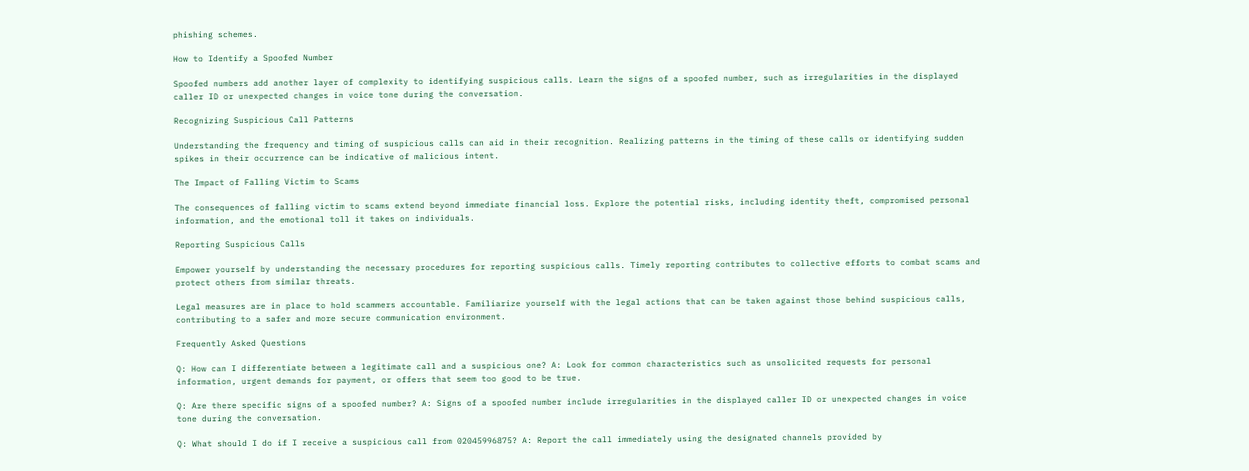phishing schemes.

How to Identify a Spoofed Number

Spoofed numbers add another layer of complexity to identifying suspicious calls. Learn the signs of a spoofed number, such as irregularities in the displayed caller ID or unexpected changes in voice tone during the conversation.

Recognizing Suspicious Call Patterns

Understanding the frequency and timing of suspicious calls can aid in their recognition. Realizing patterns in the timing of these calls or identifying sudden spikes in their occurrence can be indicative of malicious intent.

The Impact of Falling Victim to Scams

The consequences of falling victim to scams extend beyond immediate financial loss. Explore the potential risks, including identity theft, compromised personal information, and the emotional toll it takes on individuals.

Reporting Suspicious Calls

Empower yourself by understanding the necessary procedures for reporting suspicious calls. Timely reporting contributes to collective efforts to combat scams and protect others from similar threats.

Legal measures are in place to hold scammers accountable. Familiarize yourself with the legal actions that can be taken against those behind suspicious calls, contributing to a safer and more secure communication environment.

Frequently Asked Questions

Q: How can I differentiate between a legitimate call and a suspicious one? A: Look for common characteristics such as unsolicited requests for personal information, urgent demands for payment, or offers that seem too good to be true.

Q: Are there specific signs of a spoofed number? A: Signs of a spoofed number include irregularities in the displayed caller ID or unexpected changes in voice tone during the conversation.

Q: What should I do if I receive a suspicious call from 02045996875? A: Report the call immediately using the designated channels provided by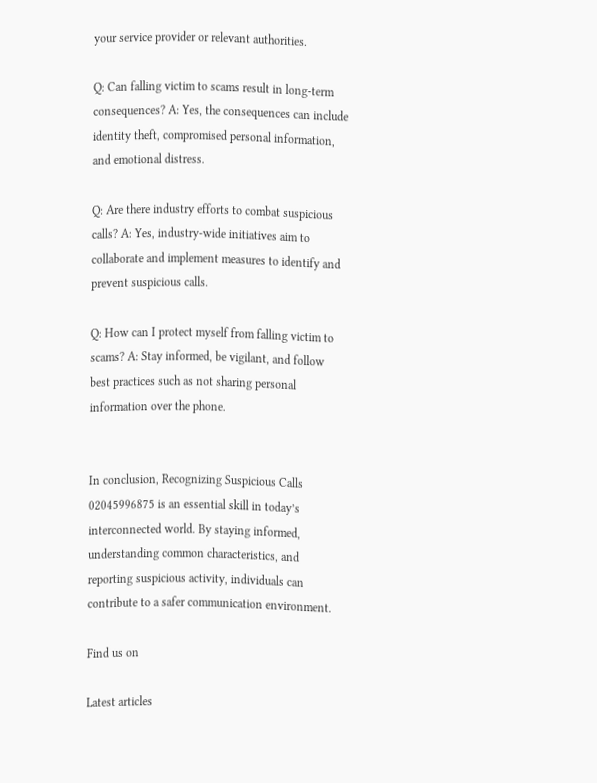your service provider or relevant authorities.

Q: Can falling victim to scams result in long-term consequences? A: Yes, the consequences can include identity theft, compromised personal information, and emotional distress.

Q: Are there industry efforts to combat suspicious calls? A: Yes, industry-wide initiatives aim to collaborate and implement measures to identify and prevent suspicious calls.

Q: How can I protect myself from falling victim to scams? A: Stay informed, be vigilant, and follow best practices such as not sharing personal information over the phone.


In conclusion, Recognizing Suspicious Calls 02045996875 is an essential skill in today’s interconnected world. By staying informed, understanding common characteristics, and reporting suspicious activity, individuals can contribute to a safer communication environment.

Find us on

Latest articles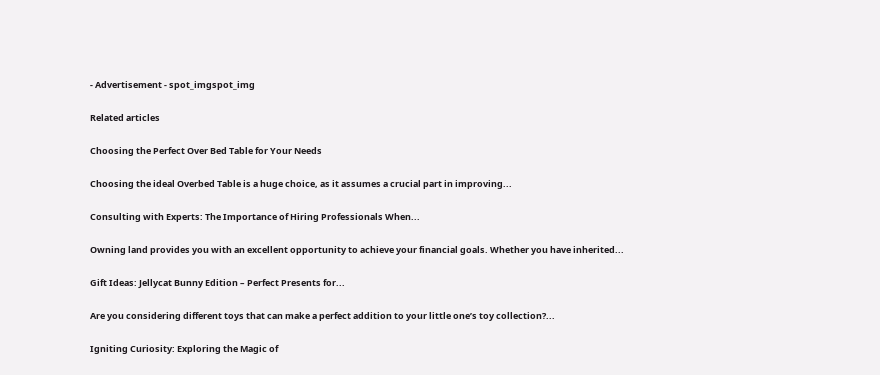- Advertisement - spot_imgspot_img

Related articles

Choosing the Perfect Over Bed Table for Your Needs

Choosing the ideal Overbed Table is a huge choice, as it assumes a crucial part in improving...

Consulting with Experts: The Importance of Hiring Professionals When...

Owning land provides you with an excellent opportunity to achieve your financial goals. Whether you have inherited...

Gift Ideas: Jellycat Bunny Edition – Perfect Presents for...

Are you considering different toys that can make a perfect addition to your little one’s toy collection?...

Igniting Curiosity: Exploring the Magic of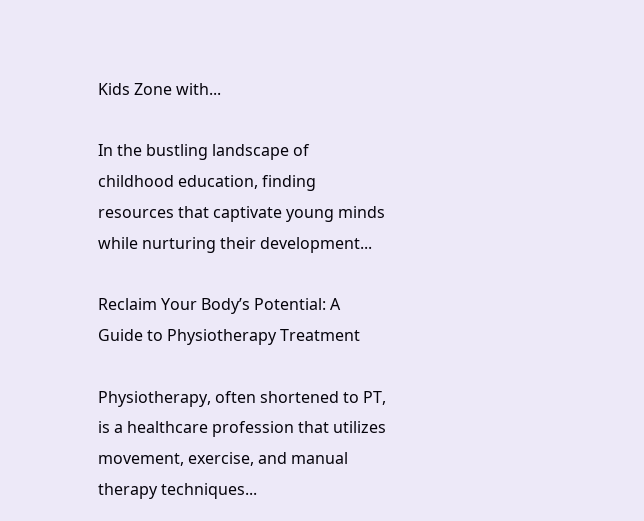Kids Zone with...

In the bustling landscape of childhood education, finding resources that captivate young minds while nurturing their development...

Reclaim Your Body’s Potential: A Guide to Physiotherapy Treatment

Physiotherapy, often shortened to PT, is a healthcare profession that utilizes movement, exercise, and manual therapy techniques...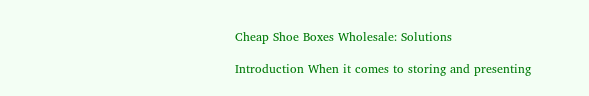Cheap Shoe Boxes Wholesale: Solutions

Introduction When it comes to storing and presenting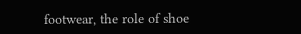footwear, the role of shoe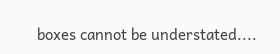boxes cannot be understated....